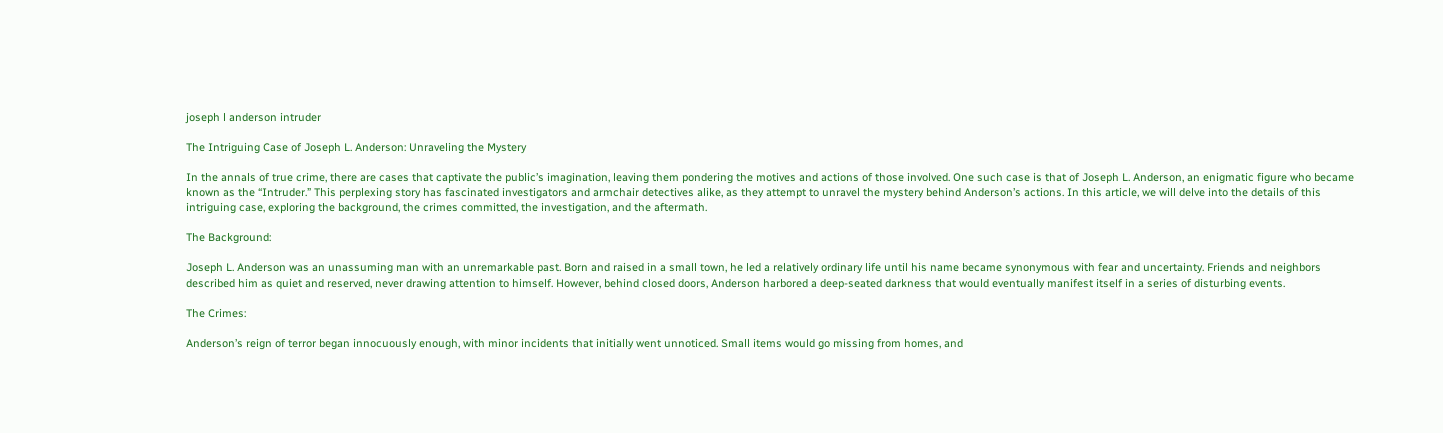joseph l anderson intruder

The Intriguing Case of Joseph L. Anderson: Unraveling the Mystery

In the annals of true crime, there are cases that captivate the public’s imagination, leaving them pondering the motives and actions of those involved. One such case is that of Joseph L. Anderson, an enigmatic figure who became known as the “Intruder.” This perplexing story has fascinated investigators and armchair detectives alike, as they attempt to unravel the mystery behind Anderson’s actions. In this article, we will delve into the details of this intriguing case, exploring the background, the crimes committed, the investigation, and the aftermath.

The Background:

Joseph L. Anderson was an unassuming man with an unremarkable past. Born and raised in a small town, he led a relatively ordinary life until his name became synonymous with fear and uncertainty. Friends and neighbors described him as quiet and reserved, never drawing attention to himself. However, behind closed doors, Anderson harbored a deep-seated darkness that would eventually manifest itself in a series of disturbing events.

The Crimes:

Anderson’s reign of terror began innocuously enough, with minor incidents that initially went unnoticed. Small items would go missing from homes, and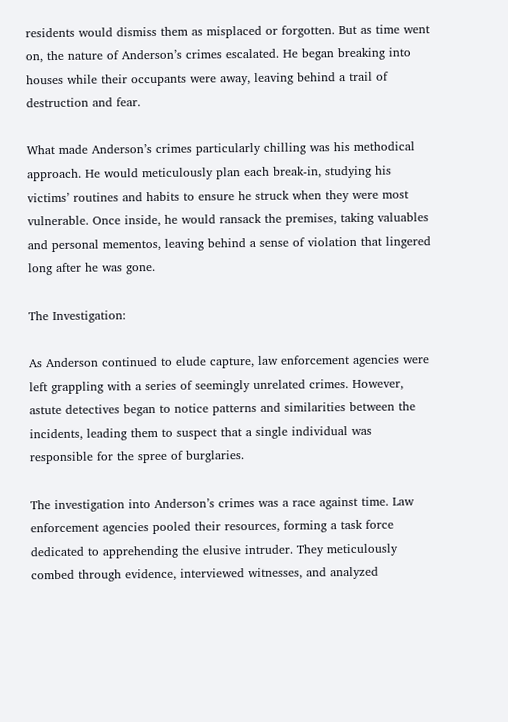residents would dismiss them as misplaced or forgotten. But as time went on, the nature of Anderson’s crimes escalated. He began breaking into houses while their occupants were away, leaving behind a trail of destruction and fear.

What made Anderson’s crimes particularly chilling was his methodical approach. He would meticulously plan each break-in, studying his victims’ routines and habits to ensure he struck when they were most vulnerable. Once inside, he would ransack the premises, taking valuables and personal mementos, leaving behind a sense of violation that lingered long after he was gone.

The Investigation:

As Anderson continued to elude capture, law enforcement agencies were left grappling with a series of seemingly unrelated crimes. However, astute detectives began to notice patterns and similarities between the incidents, leading them to suspect that a single individual was responsible for the spree of burglaries.

The investigation into Anderson’s crimes was a race against time. Law enforcement agencies pooled their resources, forming a task force dedicated to apprehending the elusive intruder. They meticulously combed through evidence, interviewed witnesses, and analyzed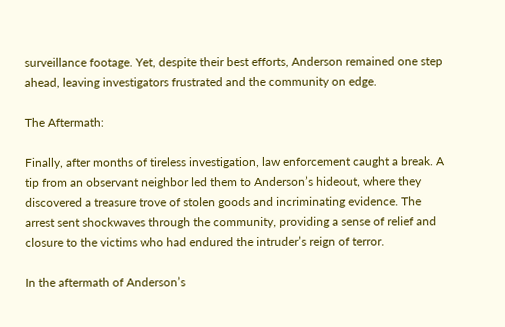surveillance footage. Yet, despite their best efforts, Anderson remained one step ahead, leaving investigators frustrated and the community on edge.

The Aftermath:

Finally, after months of tireless investigation, law enforcement caught a break. A tip from an observant neighbor led them to Anderson’s hideout, where they discovered a treasure trove of stolen goods and incriminating evidence. The arrest sent shockwaves through the community, providing a sense of relief and closure to the victims who had endured the intruder’s reign of terror.

In the aftermath of Anderson’s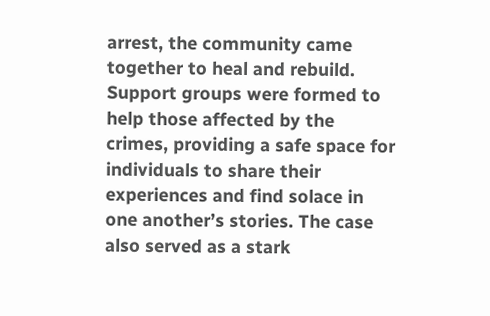arrest, the community came together to heal and rebuild. Support groups were formed to help those affected by the crimes, providing a safe space for individuals to share their experiences and find solace in one another’s stories. The case also served as a stark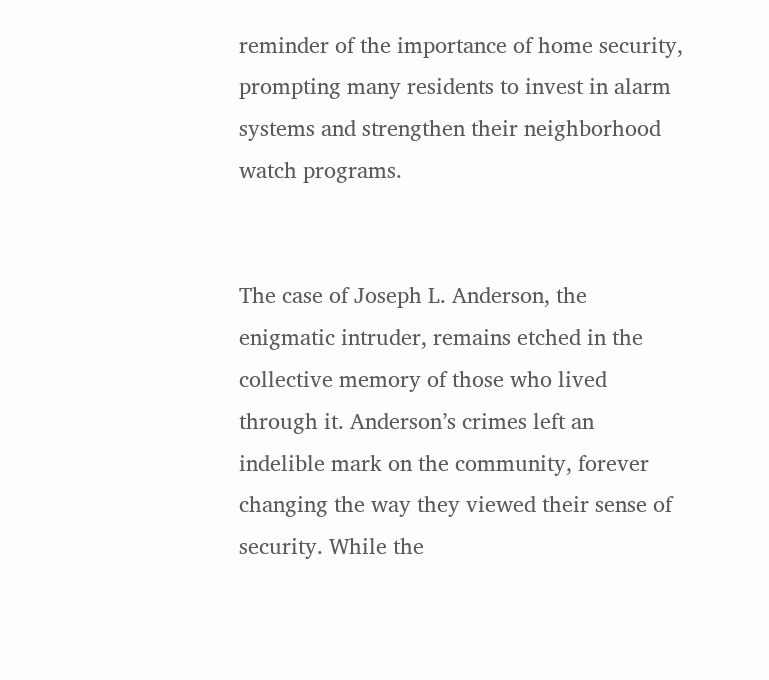reminder of the importance of home security, prompting many residents to invest in alarm systems and strengthen their neighborhood watch programs.


The case of Joseph L. Anderson, the enigmatic intruder, remains etched in the collective memory of those who lived through it. Anderson’s crimes left an indelible mark on the community, forever changing the way they viewed their sense of security. While the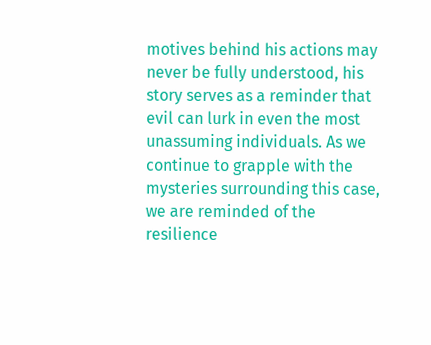motives behind his actions may never be fully understood, his story serves as a reminder that evil can lurk in even the most unassuming individuals. As we continue to grapple with the mysteries surrounding this case, we are reminded of the resilience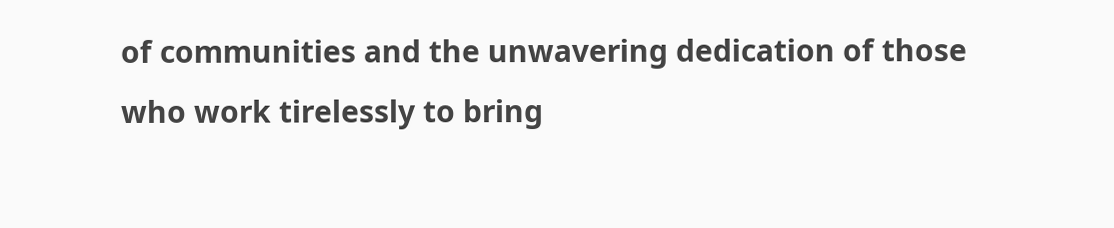of communities and the unwavering dedication of those who work tirelessly to bring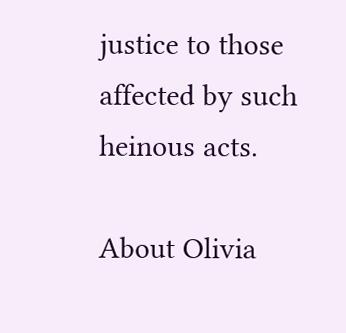justice to those affected by such heinous acts.

About Olivia